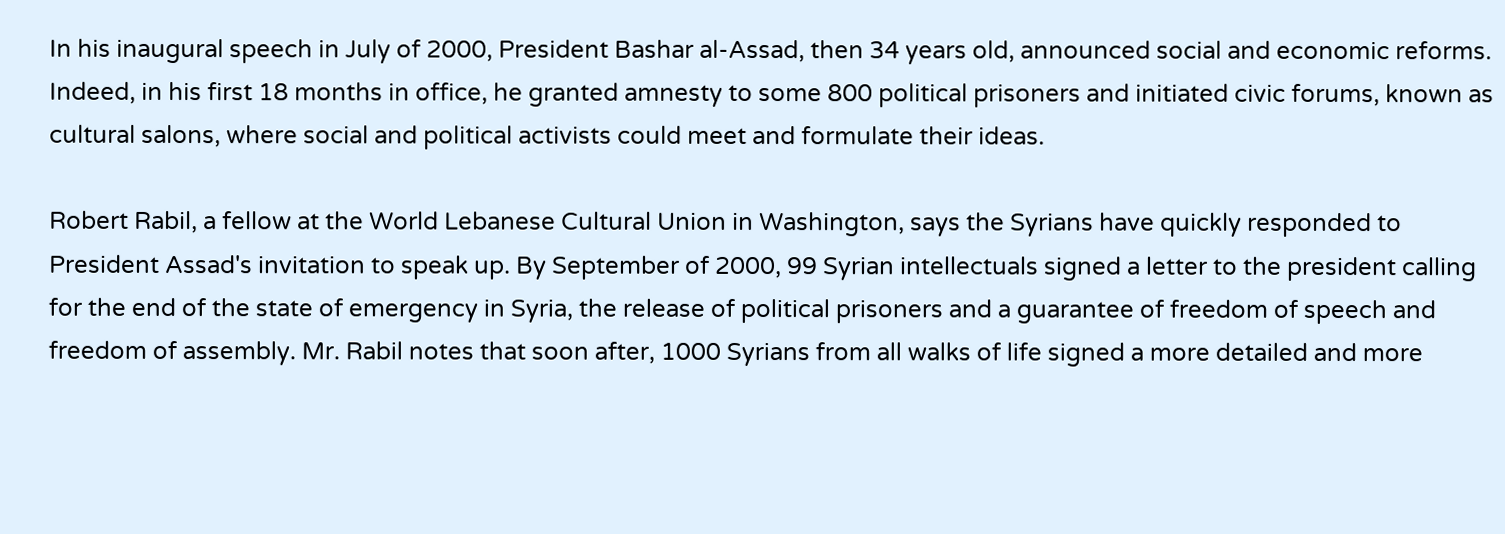In his inaugural speech in July of 2000, President Bashar al-Assad, then 34 years old, announced social and economic reforms. Indeed, in his first 18 months in office, he granted amnesty to some 800 political prisoners and initiated civic forums, known as cultural salons, where social and political activists could meet and formulate their ideas.

Robert Rabil, a fellow at the World Lebanese Cultural Union in Washington, says the Syrians have quickly responded to President Assad's invitation to speak up. By September of 2000, 99 Syrian intellectuals signed a letter to the president calling for the end of the state of emergency in Syria, the release of political prisoners and a guarantee of freedom of speech and freedom of assembly. Mr. Rabil notes that soon after, 1000 Syrians from all walks of life signed a more detailed and more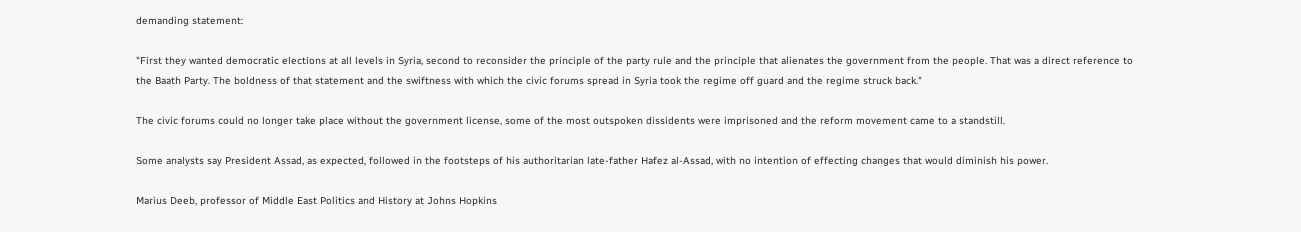demanding statement:

"First they wanted democratic elections at all levels in Syria, second to reconsider the principle of the party rule and the principle that alienates the government from the people. That was a direct reference to the Baath Party. The boldness of that statement and the swiftness with which the civic forums spread in Syria took the regime off guard and the regime struck back."

The civic forums could no longer take place without the government license, some of the most outspoken dissidents were imprisoned and the reform movement came to a standstill.

Some analysts say President Assad, as expected, followed in the footsteps of his authoritarian late-father Hafez al-Assad, with no intention of effecting changes that would diminish his power.

Marius Deeb, professor of Middle East Politics and History at Johns Hopkins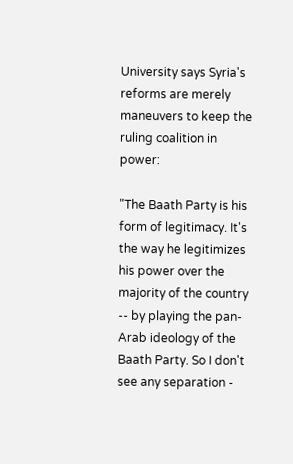University says Syria's reforms are merely maneuvers to keep the ruling coalition in power:

"The Baath Party is his form of legitimacy. It's the way he legitimizes his power over the majority of the country -- by playing the pan-Arab ideology of the Baath Party. So I don't see any separation -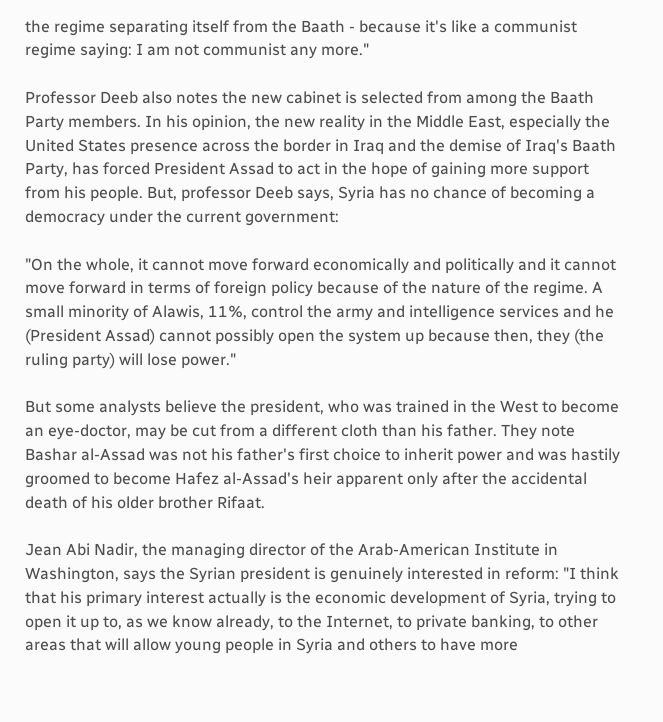the regime separating itself from the Baath - because it's like a communist regime saying: I am not communist any more."

Professor Deeb also notes the new cabinet is selected from among the Baath Party members. In his opinion, the new reality in the Middle East, especially the United States presence across the border in Iraq and the demise of Iraq's Baath Party, has forced President Assad to act in the hope of gaining more support from his people. But, professor Deeb says, Syria has no chance of becoming a democracy under the current government:

"On the whole, it cannot move forward economically and politically and it cannot move forward in terms of foreign policy because of the nature of the regime. A small minority of Alawis, 11%, control the army and intelligence services and he (President Assad) cannot possibly open the system up because then, they (the ruling party) will lose power."

But some analysts believe the president, who was trained in the West to become an eye-doctor, may be cut from a different cloth than his father. They note Bashar al-Assad was not his father's first choice to inherit power and was hastily groomed to become Hafez al-Assad's heir apparent only after the accidental death of his older brother Rifaat.

Jean Abi Nadir, the managing director of the Arab-American Institute in Washington, says the Syrian president is genuinely interested in reform: "I think that his primary interest actually is the economic development of Syria, trying to open it up to, as we know already, to the Internet, to private banking, to other areas that will allow young people in Syria and others to have more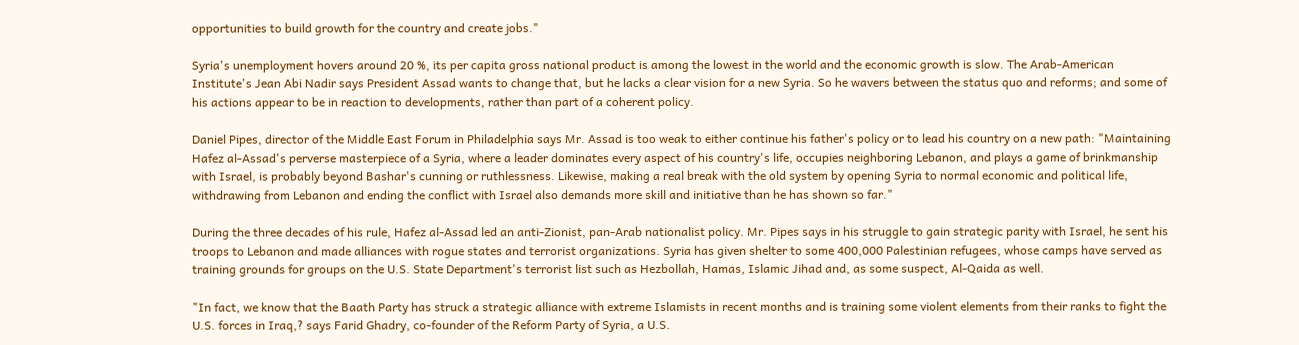opportunities to build growth for the country and create jobs."

Syria's unemployment hovers around 20 %, its per capita gross national product is among the lowest in the world and the economic growth is slow. The Arab-American Institute's Jean Abi Nadir says President Assad wants to change that, but he lacks a clear vision for a new Syria. So he wavers between the status quo and reforms; and some of his actions appear to be in reaction to developments, rather than part of a coherent policy.

Daniel Pipes, director of the Middle East Forum in Philadelphia says Mr. Assad is too weak to either continue his father's policy or to lead his country on a new path: "Maintaining Hafez al-Assad's perverse masterpiece of a Syria, where a leader dominates every aspect of his country's life, occupies neighboring Lebanon, and plays a game of brinkmanship with Israel, is probably beyond Bashar's cunning or ruthlessness. Likewise, making a real break with the old system by opening Syria to normal economic and political life, withdrawing from Lebanon and ending the conflict with Israel also demands more skill and initiative than he has shown so far."

During the three decades of his rule, Hafez al-Assad led an anti-Zionist, pan-Arab nationalist policy. Mr. Pipes says in his struggle to gain strategic parity with Israel, he sent his troops to Lebanon and made alliances with rogue states and terrorist organizations. Syria has given shelter to some 400,000 Palestinian refugees, whose camps have served as training grounds for groups on the U.S. State Department's terrorist list such as Hezbollah, Hamas, Islamic Jihad and, as some suspect, Al-Qaida as well.

"In fact, we know that the Baath Party has struck a strategic alliance with extreme Islamists in recent months and is training some violent elements from their ranks to fight the U.S. forces in Iraq,? says Farid Ghadry, co-founder of the Reform Party of Syria, a U.S.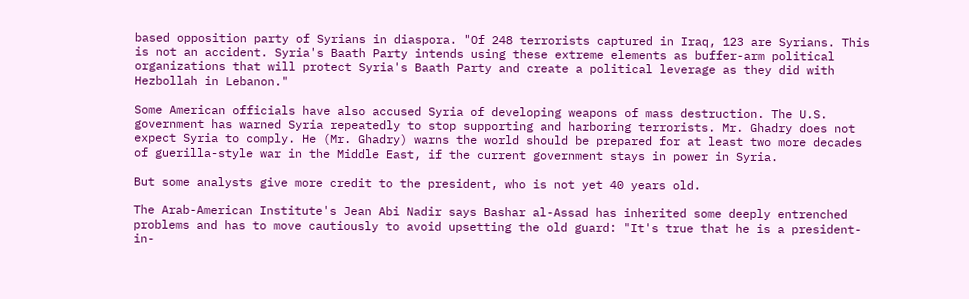based opposition party of Syrians in diaspora. "Of 248 terrorists captured in Iraq, 123 are Syrians. This is not an accident. Syria's Baath Party intends using these extreme elements as buffer-arm political organizations that will protect Syria's Baath Party and create a political leverage as they did with Hezbollah in Lebanon."

Some American officials have also accused Syria of developing weapons of mass destruction. The U.S. government has warned Syria repeatedly to stop supporting and harboring terrorists. Mr. Ghadry does not expect Syria to comply. He (Mr. Ghadry) warns the world should be prepared for at least two more decades of guerilla-style war in the Middle East, if the current government stays in power in Syria.

But some analysts give more credit to the president, who is not yet 40 years old.

The Arab-American Institute's Jean Abi Nadir says Bashar al-Assad has inherited some deeply entrenched problems and has to move cautiously to avoid upsetting the old guard: "It's true that he is a president-in-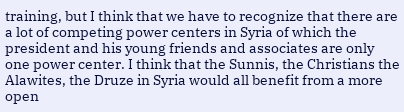training, but I think that we have to recognize that there are a lot of competing power centers in Syria of which the president and his young friends and associates are only one power center. I think that the Sunnis, the Christians the Alawites, the Druze in Syria would all benefit from a more open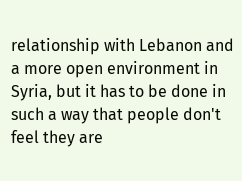relationship with Lebanon and a more open environment in Syria, but it has to be done in such a way that people don't feel they are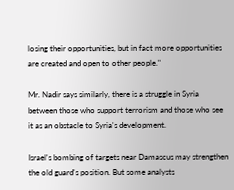losing their opportunities, but in fact more opportunities are created and open to other people."

Mr. Nadir says similarly, there is a struggle in Syria between those who support terrorism and those who see it as an obstacle to Syria's development.

Israel's bombing of targets near Damascus may strengthen the old guard's position. But some analysts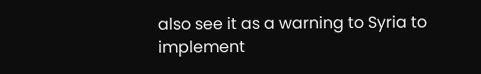also see it as a warning to Syria to implement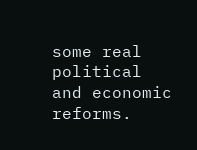some real political and economic reforms.